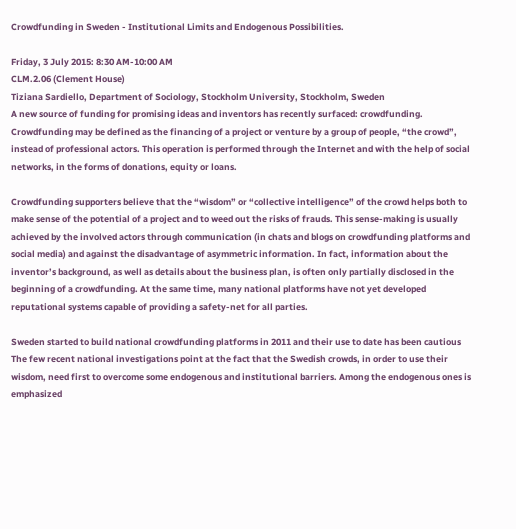Crowdfunding in Sweden - Institutional Limits and Endogenous Possibilities.

Friday, 3 July 2015: 8:30 AM-10:00 AM
CLM.2.06 (Clement House)
Tiziana Sardiello, Department of Sociology, Stockholm University, Stockholm, Sweden
A new source of funding for promising ideas and inventors has recently surfaced: crowdfunding. Crowdfunding may be defined as the financing of a project or venture by a group of people, “the crowd”, instead of professional actors. This operation is performed through the Internet and with the help of social networks, in the forms of donations, equity or loans.

Crowdfunding supporters believe that the “wisdom” or “collective intelligence” of the crowd helps both to make sense of the potential of a project and to weed out the risks of frauds. This sense-making is usually achieved by the involved actors through communication (in chats and blogs on crowdfunding platforms and social media) and against the disadvantage of asymmetric information. In fact, information about the inventor’s background, as well as details about the business plan, is often only partially disclosed in the beginning of a crowdfunding. At the same time, many national platforms have not yet developed reputational systems capable of providing a safety-net for all parties.

Sweden started to build national crowdfunding platforms in 2011 and their use to date has been cautious The few recent national investigations point at the fact that the Swedish crowds, in order to use their wisdom, need first to overcome some endogenous and institutional barriers. Among the endogenous ones is emphasized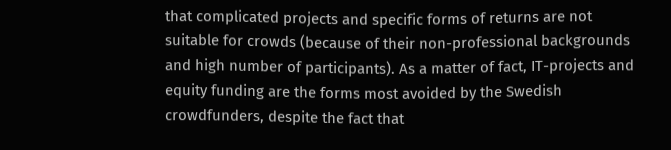that complicated projects and specific forms of returns are not suitable for crowds (because of their non-professional backgrounds and high number of participants). As a matter of fact, IT-projects and equity funding are the forms most avoided by the Swedish crowdfunders, despite the fact that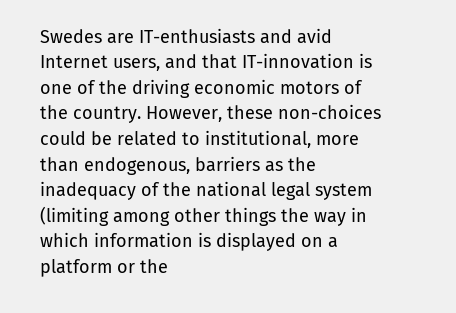Swedes are IT-enthusiasts and avid Internet users, and that IT-innovation is one of the driving economic motors of the country. However, these non-choices could be related to institutional, more than endogenous, barriers as the inadequacy of the national legal system (limiting among other things the way in which information is displayed on a platform or the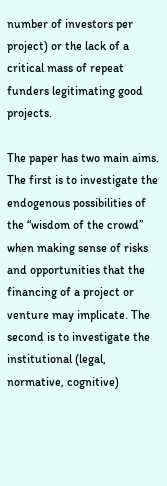number of investors per project) or the lack of a critical mass of repeat funders legitimating good projects.

The paper has two main aims. The first is to investigate the endogenous possibilities of the “wisdom of the crowd” when making sense of risks and opportunities that the financing of a project or venture may implicate. The second is to investigate the institutional (legal, normative, cognitive)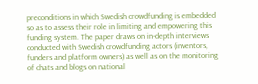preconditions in which Swedish crowdfunding is embedded so as to assess their role in limiting and empowering this funding system. The paper draws on in-depth interviews conducted with Swedish crowdfunding actors (inventors, funders and platform owners) as well as on the monitoring of chats and blogs on national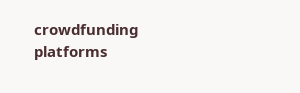crowdfunding platforms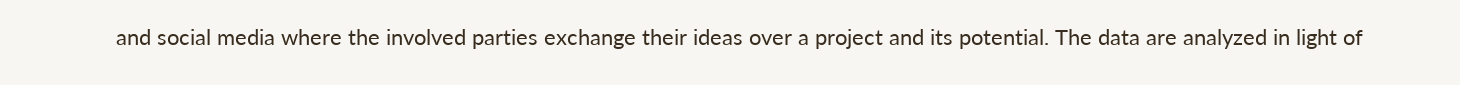and social media where the involved parties exchange their ideas over a project and its potential. The data are analyzed in light of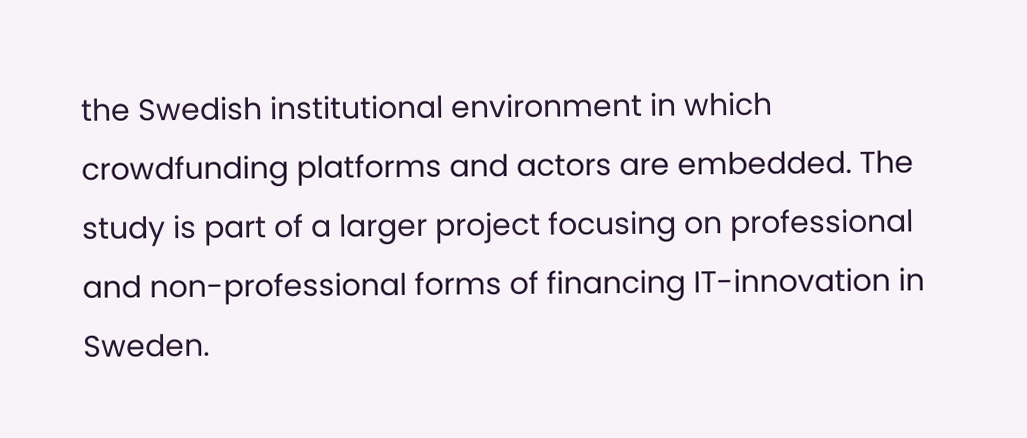the Swedish institutional environment in which crowdfunding platforms and actors are embedded. The study is part of a larger project focusing on professional and non-professional forms of financing IT-innovation in Sweden.